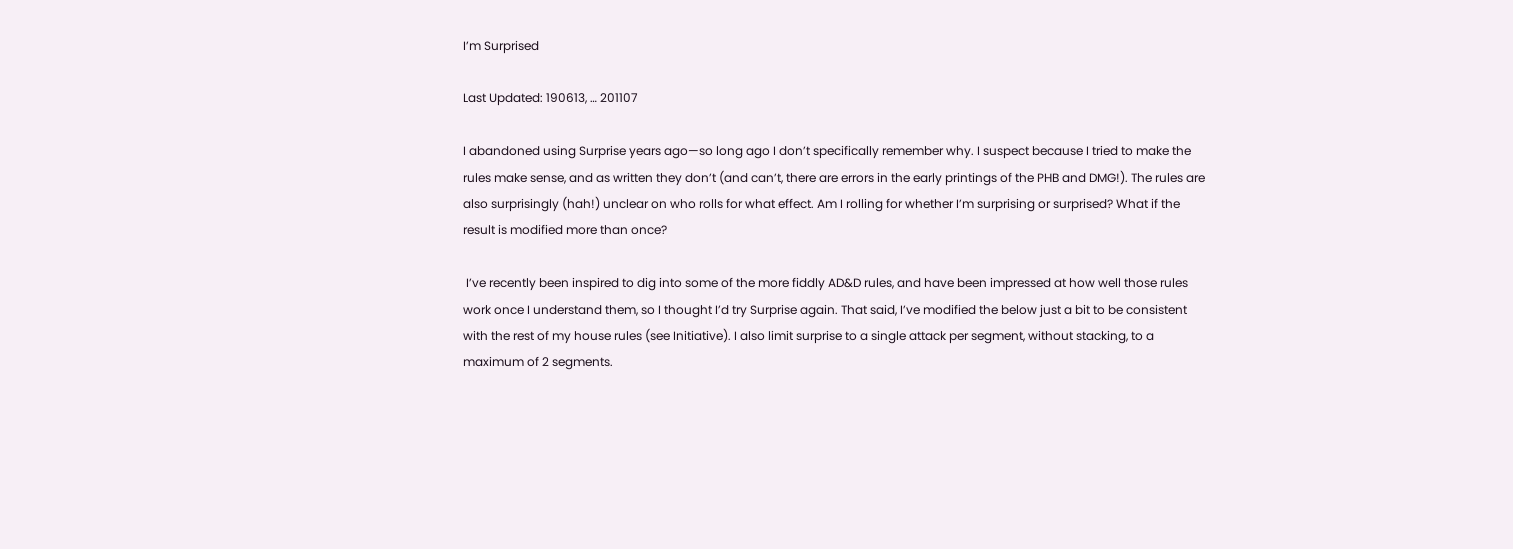I’m Surprised

Last Updated: 190613, … 201107

I abandoned using Surprise years ago—so long ago I don’t specifically remember why. I suspect because I tried to make the rules make sense, and as written they don’t (and can’t, there are errors in the early printings of the PHB and DMG!). The rules are also surprisingly (hah!) unclear on who rolls for what effect. Am I rolling for whether I’m surprising or surprised? What if the result is modified more than once?

 I’ve recently been inspired to dig into some of the more fiddly AD&D rules, and have been impressed at how well those rules work once I understand them, so I thought I’d try Surprise again. That said, I’ve modified the below just a bit to be consistent with the rest of my house rules (see Initiative). I also limit surprise to a single attack per segment, without stacking, to a maximum of 2 segments.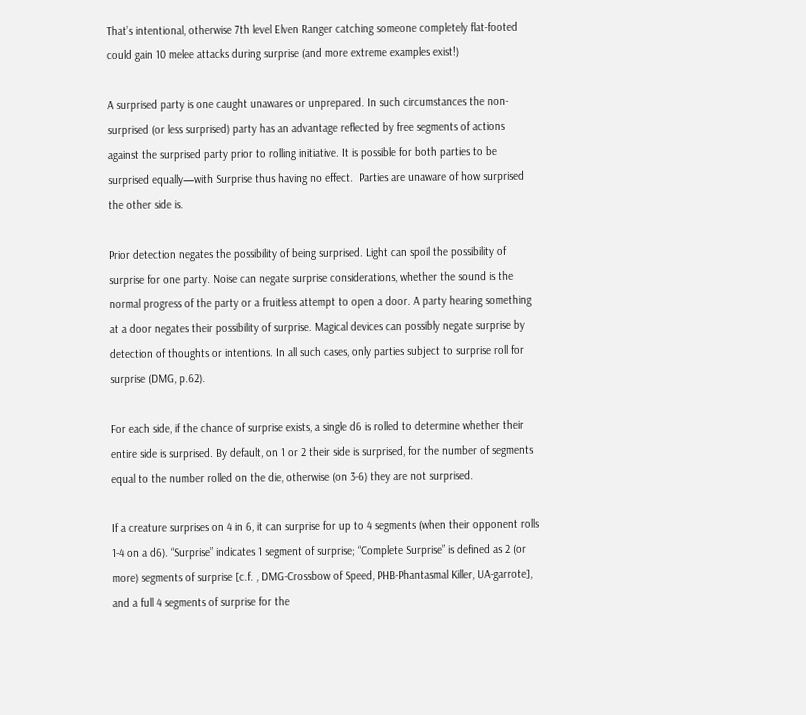That’s intentional, otherwise 7th level Elven Ranger catching someone completely flat-footed could gain 10 melee attacks during surprise (and more extreme examples exist!)

A surprised party is one caught unawares or unprepared. In such circumstances the non-surprised (or less surprised) party has an advantage reflected by free segments of actions against the surprised party prior to rolling initiative. It is possible for both parties to be surprised equally—with Surprise thus having no effect.  Parties are unaware of how surprised the other side is.

Prior detection negates the possibility of being surprised. Light can spoil the possibility of surprise for one party. Noise can negate surprise considerations, whether the sound is the normal progress of the party or a fruitless attempt to open a door. A party hearing something at a door negates their possibility of surprise. Magical devices can possibly negate surprise by detection of thoughts or intentions. In all such cases, only parties subject to surprise roll for surprise (DMG, p.62).

For each side, if the chance of surprise exists, a single d6 is rolled to determine whether their entire side is surprised. By default, on 1 or 2 their side is surprised, for the number of segments equal to the number rolled on the die, otherwise (on 3-6) they are not surprised.

If a creature surprises on 4 in 6, it can surprise for up to 4 segments (when their opponent rolls 1-4 on a d6). “Surprise” indicates 1 segment of surprise; “Complete Surprise” is defined as 2 (or more) segments of surprise [c.f. , DMG-Crossbow of Speed, PHB-Phantasmal Killer, UA-garrote], and a full 4 segments of surprise for the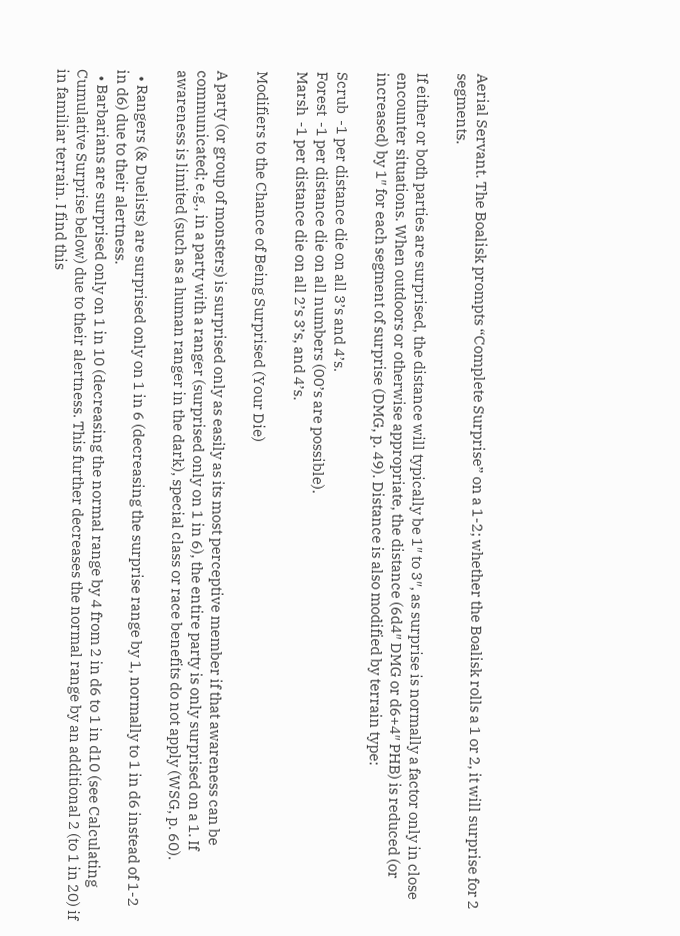Aerial Servant. The Boalisk prompts “Complete Surprise” on a 1-2; whether the Boalisk rolls a 1 or 2, it will surprise for 2 segments.

If either or both parties are surprised, the distance will typically be 1″ to 3″, as surprise is normally a factor only in close encounter situations. When outdoors or otherwise appropriate, the distance (6d4″ DMG or d6+4″ PHB) is reduced (or increased) by 1″ for each segment of surprise (DMG, p. 49). Distance is also modified by terrain type:

Scrub  -1 per distance die on all 3’s and 4’s.
Forest  -1 per distance die on all numbers (00’s are possible).
Marsh  -1 per distance die on all 2’s 3’s, and 4’s.

Modifiers to the Chance of Being Surprised (Your Die)

A party (or group of monsters) is surprised only as easily as its most perceptive member if that awareness can be communicated; e.g., in a party with a ranger (surprised only on 1 in 6), the entire party is only surprised on a 1. If awareness is limited (such as a human ranger in the dark), special class or race benefits do not apply (WSG, p. 60).

  • Rangers (& Duelists) are surprised only on 1 in 6 (decreasing the surprise range by 1, normally to 1 in d6 instead of 1-2 in d6) due to their alertness.
  • Barbarians are surprised only on 1 in 10 (decreasing the normal range by 4 from 2 in d6 to 1 in d10 (see Calculating Cumulative Surprise below) due to their alertness. This further decreases the normal range by an additional 2 (to 1 in 20) if in familiar terrain. I find this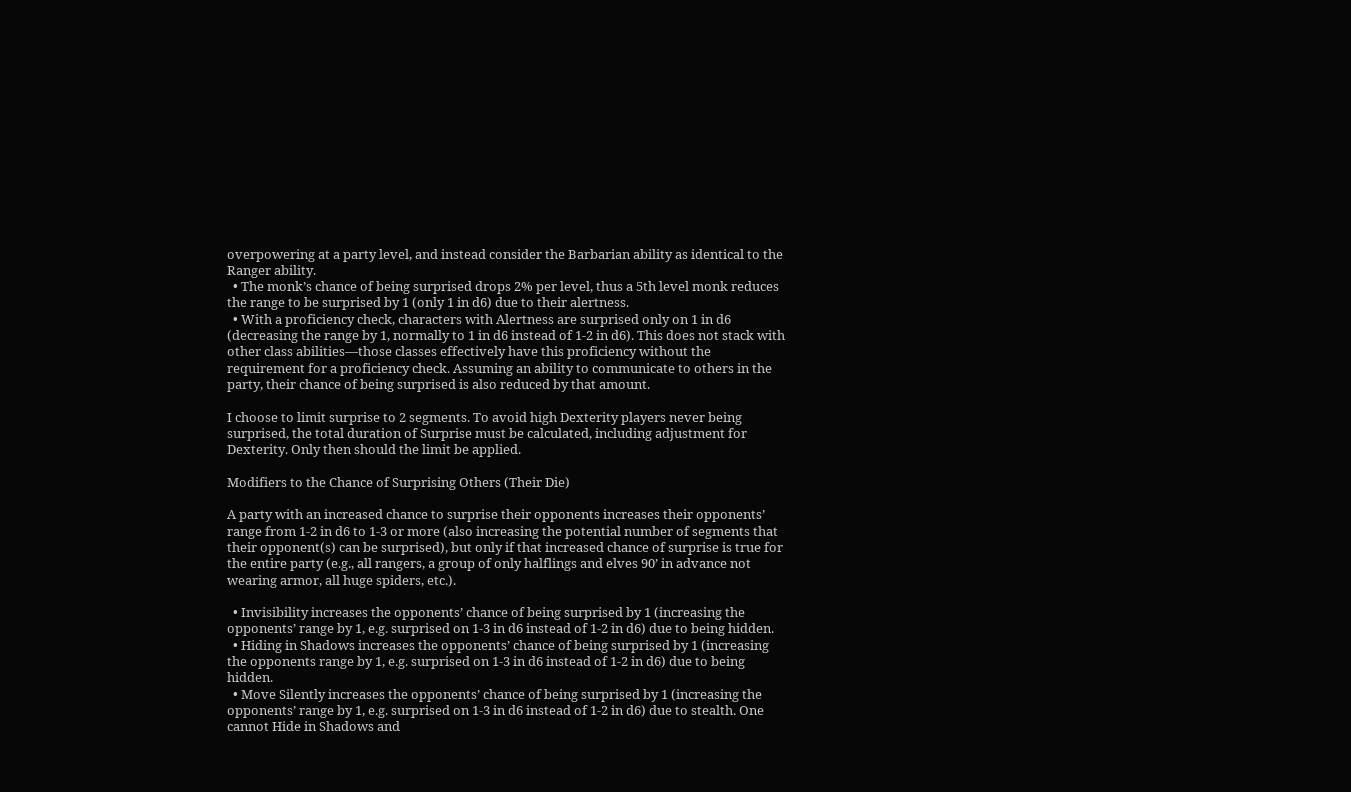overpowering at a party level, and instead consider the Barbarian ability as identical to the Ranger ability.
  • The monk’s chance of being surprised drops 2% per level, thus a 5th level monk reduces the range to be surprised by 1 (only 1 in d6) due to their alertness.
  • With a proficiency check, characters with Alertness are surprised only on 1 in d6 (decreasing the range by 1, normally to 1 in d6 instead of 1-2 in d6). This does not stack with other class abilities—those classes effectively have this proficiency without the requirement for a proficiency check. Assuming an ability to communicate to others in the party, their chance of being surprised is also reduced by that amount.

I choose to limit surprise to 2 segments. To avoid high Dexterity players never being surprised, the total duration of Surprise must be calculated, including adjustment for Dexterity. Only then should the limit be applied.

Modifiers to the Chance of Surprising Others (Their Die)

A party with an increased chance to surprise their opponents increases their opponents’ range from 1-2 in d6 to 1-3 or more (also increasing the potential number of segments that their opponent(s) can be surprised), but only if that increased chance of surprise is true for the entire party (e.g., all rangers, a group of only halflings and elves 90’ in advance not wearing armor, all huge spiders, etc.).

  • Invisibility increases the opponents’ chance of being surprised by 1 (increasing the opponents’ range by 1, e.g. surprised on 1-3 in d6 instead of 1-2 in d6) due to being hidden.
  • Hiding in Shadows increases the opponents’ chance of being surprised by 1 (increasing the opponents range by 1, e.g. surprised on 1-3 in d6 instead of 1-2 in d6) due to being hidden.
  • Move Silently increases the opponents’ chance of being surprised by 1 (increasing the opponents’ range by 1, e.g. surprised on 1-3 in d6 instead of 1-2 in d6) due to stealth. One cannot Hide in Shadows and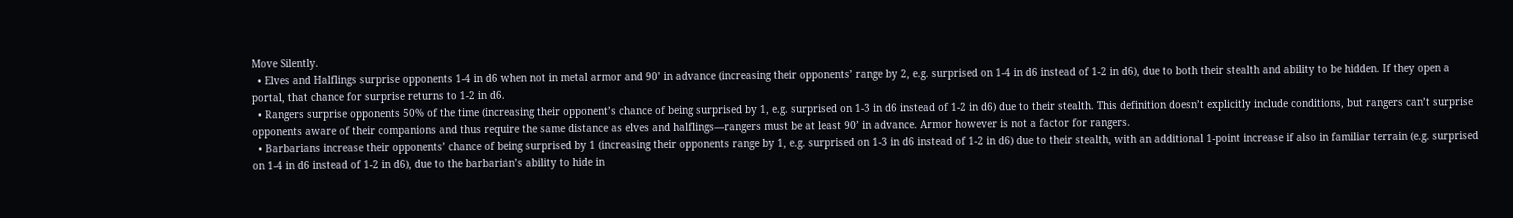Move Silently.
  • Elves and Halflings surprise opponents 1-4 in d6 when not in metal armor and 90’ in advance (increasing their opponents’ range by 2, e.g. surprised on 1-4 in d6 instead of 1-2 in d6), due to both their stealth and ability to be hidden. If they open a portal, that chance for surprise returns to 1-2 in d6.
  • Rangers surprise opponents 50% of the time (increasing their opponent’s chance of being surprised by 1, e.g. surprised on 1-3 in d6 instead of 1-2 in d6) due to their stealth. This definition doesn’t explicitly include conditions, but rangers can’t surprise opponents aware of their companions and thus require the same distance as elves and halflings—rangers must be at least 90’ in advance. Armor however is not a factor for rangers.
  • Barbarians increase their opponents’ chance of being surprised by 1 (increasing their opponents range by 1, e.g. surprised on 1-3 in d6 instead of 1-2 in d6) due to their stealth, with an additional 1-point increase if also in familiar terrain (e.g. surprised on 1-4 in d6 instead of 1-2 in d6), due to the barbarian’s ability to hide in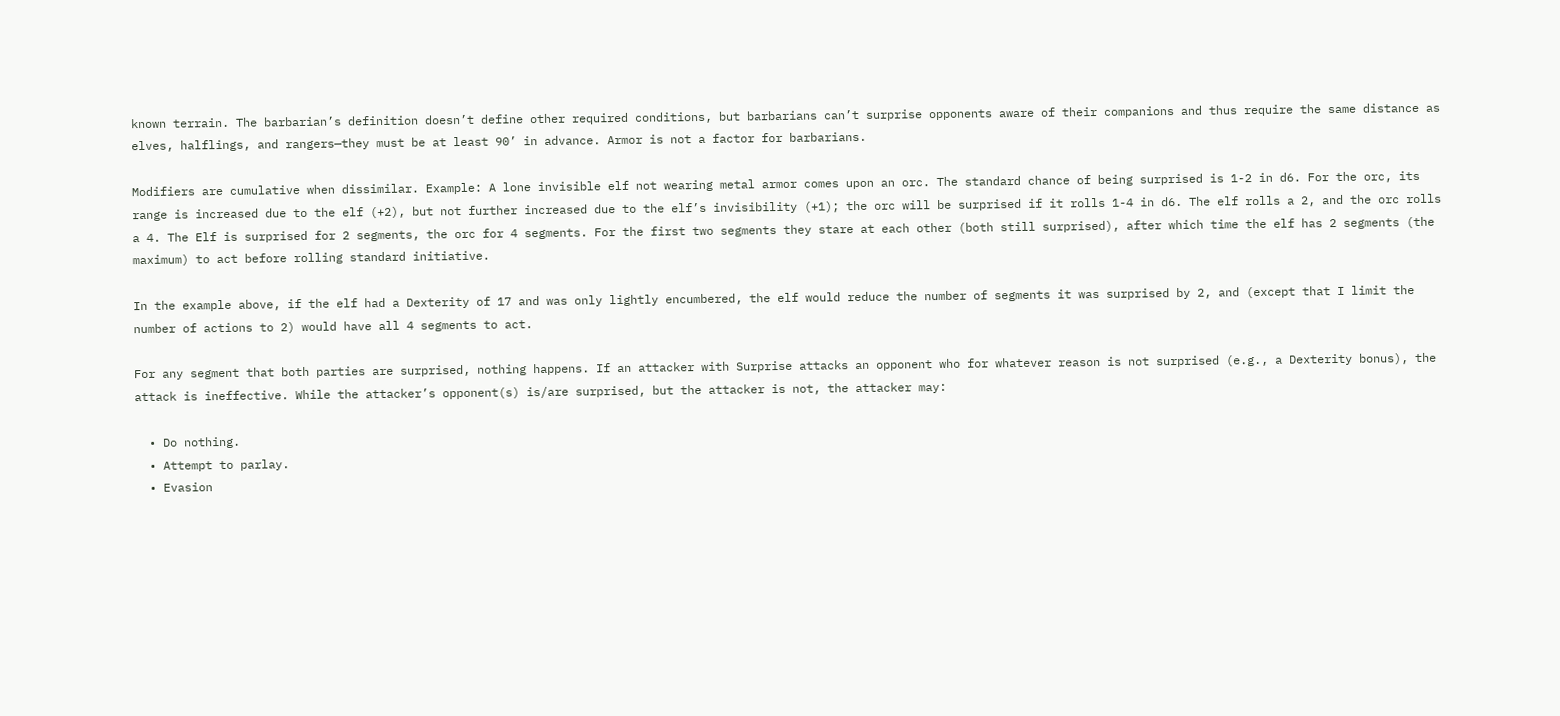known terrain. The barbarian’s definition doesn’t define other required conditions, but barbarians can’t surprise opponents aware of their companions and thus require the same distance as elves, halflings, and rangers—they must be at least 90’ in advance. Armor is not a factor for barbarians.

Modifiers are cumulative when dissimilar. Example: A lone invisible elf not wearing metal armor comes upon an orc. The standard chance of being surprised is 1-2 in d6. For the orc, its range is increased due to the elf (+2), but not further increased due to the elf’s invisibility (+1); the orc will be surprised if it rolls 1-4 in d6. The elf rolls a 2, and the orc rolls a 4. The Elf is surprised for 2 segments, the orc for 4 segments. For the first two segments they stare at each other (both still surprised), after which time the elf has 2 segments (the maximum) to act before rolling standard initiative.

In the example above, if the elf had a Dexterity of 17 and was only lightly encumbered, the elf would reduce the number of segments it was surprised by 2, and (except that I limit the number of actions to 2) would have all 4 segments to act.

For any segment that both parties are surprised, nothing happens. If an attacker with Surprise attacks an opponent who for whatever reason is not surprised (e.g., a Dexterity bonus), the attack is ineffective. While the attacker’s opponent(s) is/are surprised, but the attacker is not, the attacker may:

  • Do nothing.
  • Attempt to parlay.
  • Evasion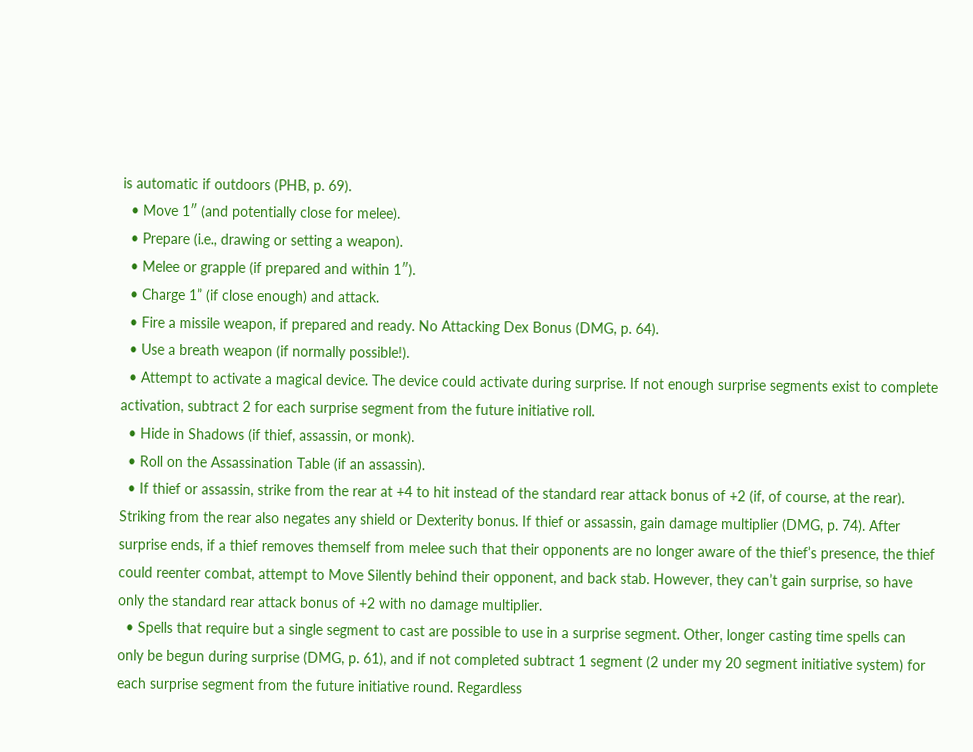is automatic if outdoors (PHB, p. 69).
  • Move 1″ (and potentially close for melee).
  • Prepare (i.e., drawing or setting a weapon).
  • Melee or grapple (if prepared and within 1″).
  • Charge 1” (if close enough) and attack.
  • Fire a missile weapon, if prepared and ready. No Attacking Dex Bonus (DMG, p. 64).
  • Use a breath weapon (if normally possible!).
  • Attempt to activate a magical device. The device could activate during surprise. If not enough surprise segments exist to complete activation, subtract 2 for each surprise segment from the future initiative roll.
  • Hide in Shadows (if thief, assassin, or monk).
  • Roll on the Assassination Table (if an assassin).
  • If thief or assassin, strike from the rear at +4 to hit instead of the standard rear attack bonus of +2 (if, of course, at the rear). Striking from the rear also negates any shield or Dexterity bonus. If thief or assassin, gain damage multiplier (DMG, p. 74). After surprise ends, if a thief removes themself from melee such that their opponents are no longer aware of the thief’s presence, the thief could reenter combat, attempt to Move Silently behind their opponent, and back stab. However, they can’t gain surprise, so have only the standard rear attack bonus of +2 with no damage multiplier.
  • Spells that require but a single segment to cast are possible to use in a surprise segment. Other, longer casting time spells can only be begun during surprise (DMG, p. 61), and if not completed subtract 1 segment (2 under my 20 segment initiative system) for each surprise segment from the future initiative round. Regardless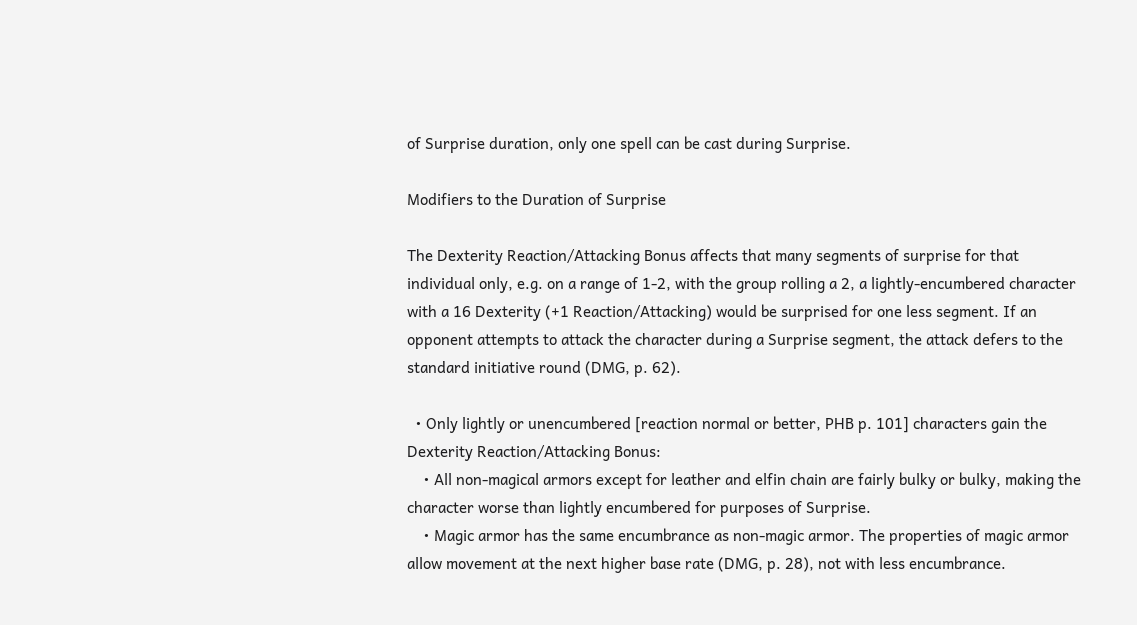of Surprise duration, only one spell can be cast during Surprise.

Modifiers to the Duration of Surprise

The Dexterity Reaction/Attacking Bonus affects that many segments of surprise for that individual only, e.g. on a range of 1-2, with the group rolling a 2, a lightly-encumbered character with a 16 Dexterity (+1 Reaction/Attacking) would be surprised for one less segment. If an opponent attempts to attack the character during a Surprise segment, the attack defers to the standard initiative round (DMG, p. 62).

  • Only lightly or unencumbered [reaction normal or better, PHB p. 101] characters gain the Dexterity Reaction/Attacking Bonus:
    • All non-magical armors except for leather and elfin chain are fairly bulky or bulky, making the character worse than lightly encumbered for purposes of Surprise.
    • Magic armor has the same encumbrance as non-magic armor. The properties of magic armor allow movement at the next higher base rate (DMG, p. 28), not with less encumbrance.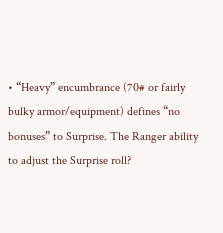• “Heavy” encumbrance (70# or fairly bulky armor/equipment) defines “no bonuses” to Surprise. The Ranger ability to adjust the Surprise roll?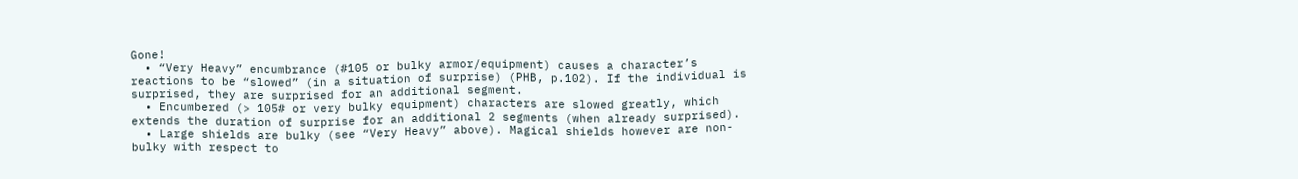Gone!
  • “Very Heavy” encumbrance (#105 or bulky armor/equipment) causes a character’s reactions to be “slowed” (in a situation of surprise) (PHB, p.102). If the individual is surprised, they are surprised for an additional segment.
  • Encumbered (> 105# or very bulky equipment) characters are slowed greatly, which extends the duration of surprise for an additional 2 segments (when already surprised).
  • Large shields are bulky (see “Very Heavy” above). Magical shields however are non-bulky with respect to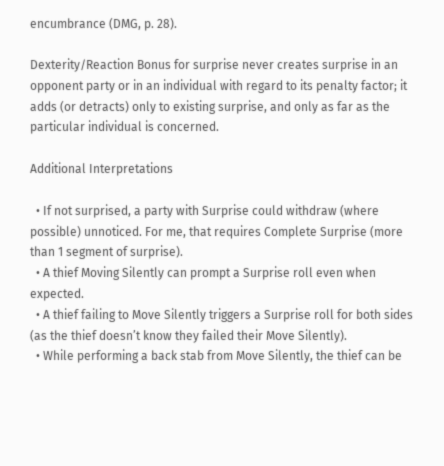encumbrance (DMG, p. 28).

Dexterity/Reaction Bonus for surprise never creates surprise in an opponent party or in an individual with regard to its penalty factor; it adds (or detracts) only to existing surprise, and only as far as the particular individual is concerned.

Additional Interpretations

  • If not surprised, a party with Surprise could withdraw (where possible) unnoticed. For me, that requires Complete Surprise (more than 1 segment of surprise).
  • A thief Moving Silently can prompt a Surprise roll even when expected.
  • A thief failing to Move Silently triggers a Surprise roll for both sides (as the thief doesn’t know they failed their Move Silently).
  • While performing a back stab from Move Silently, the thief can be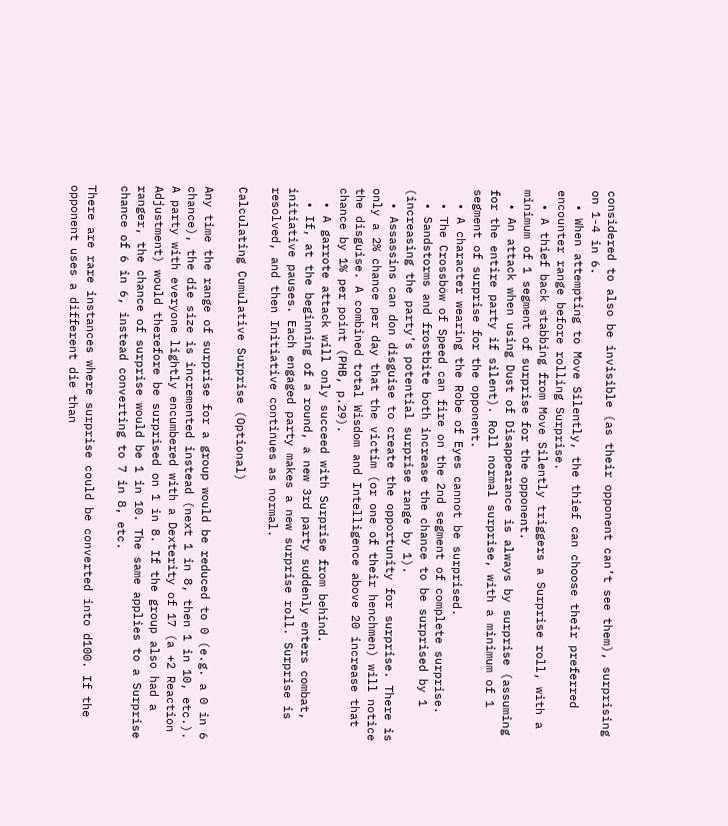considered to also be invisible (as their opponent can’t see them), surprising on 1-4 in 6.
  • When attempting to Move Silently, the thief can choose their preferred encounter range before rolling Surprise.
  • A thief back stabbing from Move Silently triggers a Surprise roll, with a minimum of 1 segment of surprise for the opponent.
  • An attack when using Dust of Disappearance is always by surprise (assuming for the entire party if silent). Roll normal surprise, with a minimum of 1 segment of surprise for the opponent.
  • A character wearing the Robe of Eyes cannot be surprised.
  • The Crossbow of Speed can fire on the 2nd segment of complete surprise.
  • Sandstorms and frostbite both increase the chance to be surprised by 1 (increasing the party’s potential surprise range by 1).
  • Assassins can don disguise to create the opportunity for surprise. There is only a 2% chance per day that the victim (or one of their henchmen) will notice the disguise. A combined total Wisdom and Intelligence above 20 increase that chance by 1% per point (PHB, p.29).
  • A garrote attack will only succeed with Surprise from behind.
  • If, at the beginning of a round, a new 3rd party suddenly enters combat, initiative pauses. Each engaged party makes a new surprise roll. Surprise is resolved, and then Initiative continues as normal.

Calculating Cumulative Surprise (Optional)

Any time the range of surprise for a group would be reduced to 0 (e.g. a 0 in 6 chance), the die size is incremented instead (next 1 in 8, then 1 in 10, etc.). A party with everyone lightly encumbered with a Dexterity of 17 (a +2 Reaction Adjustment) would therefore be surprised on 1 in 8. If the group also had a ranger, the chance of surprise would be 1 in 10. The same applies to a Surprise chance of 6 in 6, instead converting to 7 in 8, etc.

There are rare instances where surprise could be converted into d100. If the opponent uses a different die than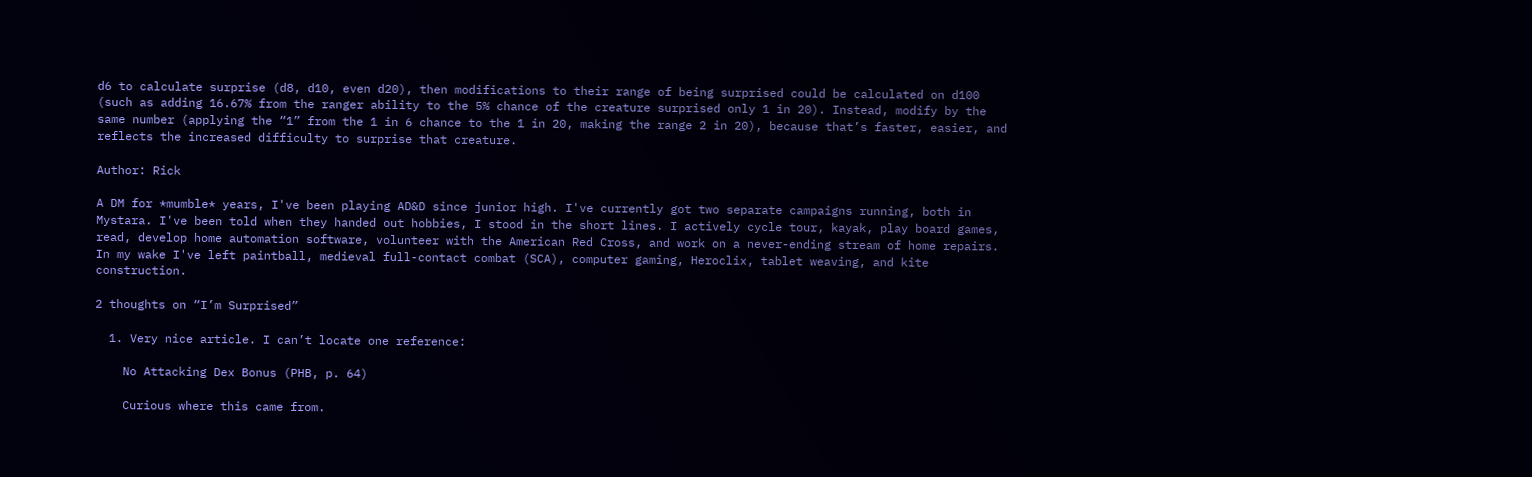d6 to calculate surprise (d8, d10, even d20), then modifications to their range of being surprised could be calculated on d100 (such as adding 16.67% from the ranger ability to the 5% chance of the creature surprised only 1 in 20). Instead, modify by the same number (applying the “1” from the 1 in 6 chance to the 1 in 20, making the range 2 in 20), because that’s faster, easier, and reflects the increased difficulty to surprise that creature.

Author: Rick

A DM for *mumble* years, I've been playing AD&D since junior high. I've currently got two separate campaigns running, both in Mystara. I've been told when they handed out hobbies, I stood in the short lines. I actively cycle tour, kayak, play board games, read, develop home automation software, volunteer with the American Red Cross, and work on a never-ending stream of home repairs. In my wake I've left paintball, medieval full-contact combat (SCA), computer gaming, Heroclix, tablet weaving, and kite construction.

2 thoughts on “I’m Surprised”

  1. Very nice article. I can’t locate one reference:

    No Attacking Dex Bonus (PHB, p. 64)

    Curious where this came from.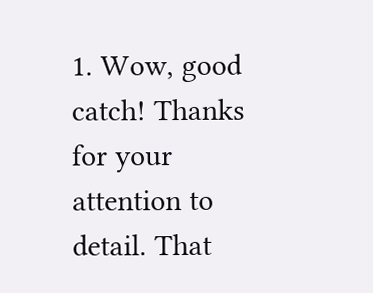1. Wow, good catch! Thanks for your attention to detail. That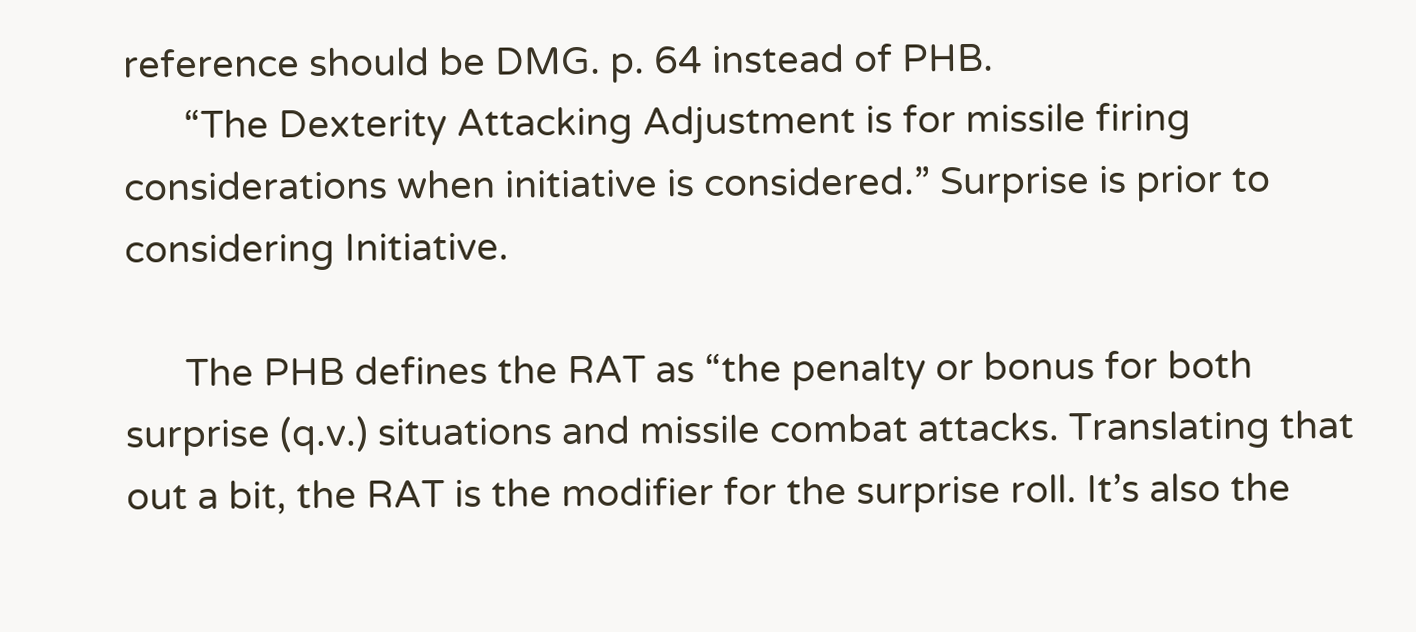reference should be DMG. p. 64 instead of PHB.
      “The Dexterity Attacking Adjustment is for missile firing considerations when initiative is considered.” Surprise is prior to considering Initiative.

      The PHB defines the RAT as “the penalty or bonus for both surprise (q.v.) situations and missile combat attacks. Translating that out a bit, the RAT is the modifier for the surprise roll. It’s also the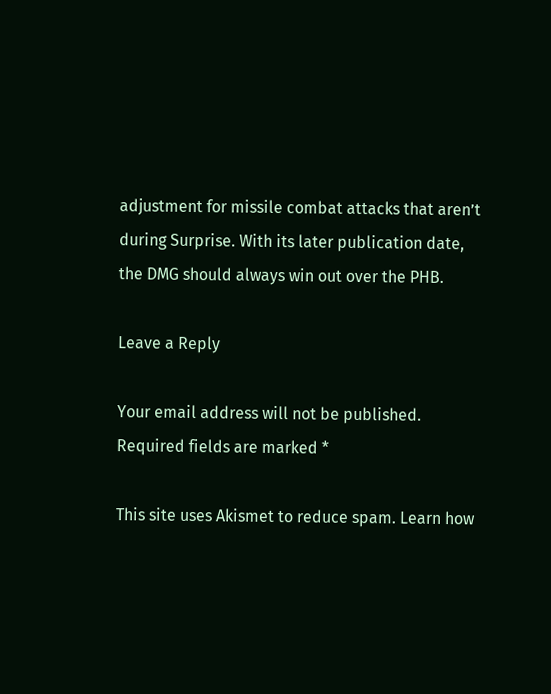adjustment for missile combat attacks that aren’t during Surprise. With its later publication date, the DMG should always win out over the PHB.

Leave a Reply

Your email address will not be published. Required fields are marked *

This site uses Akismet to reduce spam. Learn how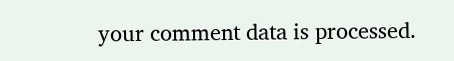your comment data is processed.